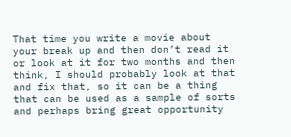That time you write a movie about your break up and then don’t read it or look at it for two months and then think, I should probably look at that and fix that, so it can be a thing that can be used as a sample of sorts and perhaps bring great opportunity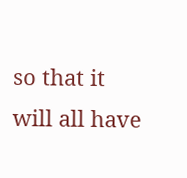so that it will all have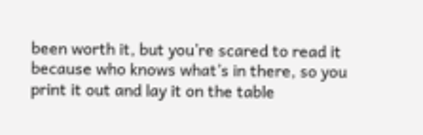been worth it, but you’re scared to read it because who knows what’s in there, so you print it out and lay it on the table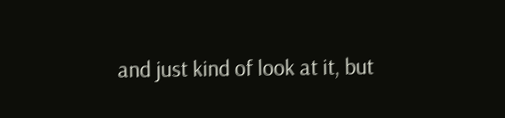and just kind of look at it, but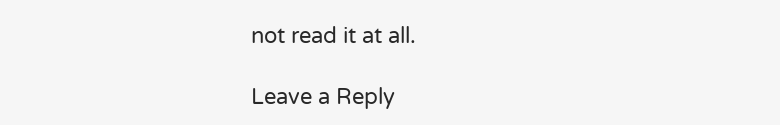not read it at all.

Leave a Reply